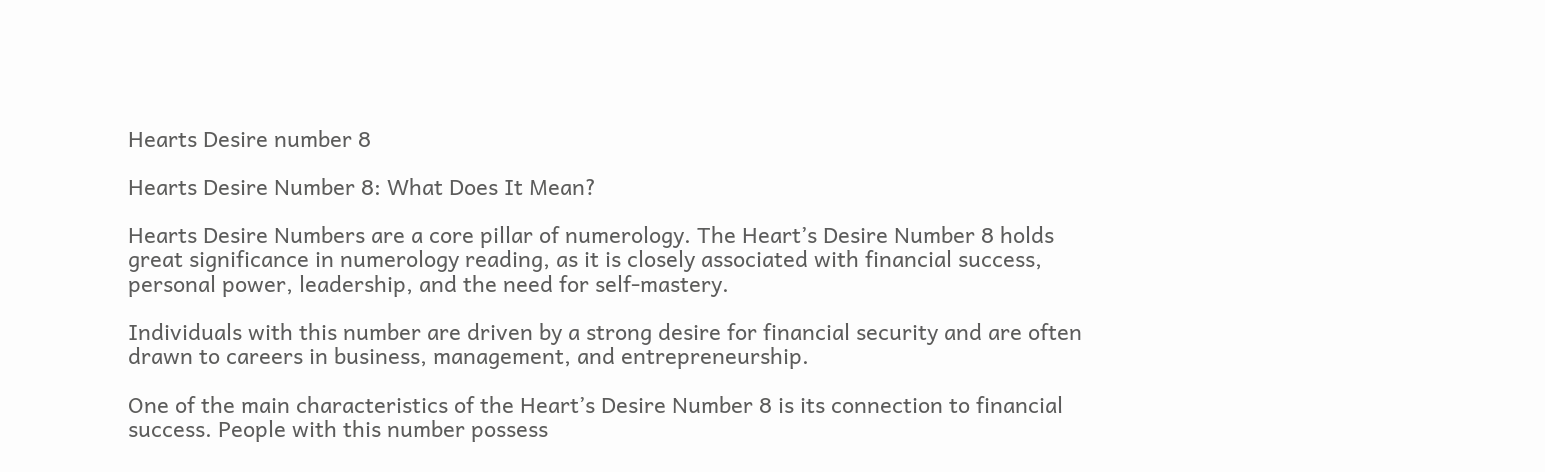Hearts Desire number 8

Hearts Desire Number 8: What Does It Mean?

Hearts Desire Numbers are a core pillar of numerology. The Heart’s Desire Number 8 holds great significance in numerology reading, as it is closely associated with financial success, personal power, leadership, and the need for self-mastery.

Individuals with this number are driven by a strong desire for financial security and are often drawn to careers in business, management, and entrepreneurship.

One of the main characteristics of the Heart’s Desire Number 8 is its connection to financial success. People with this number possess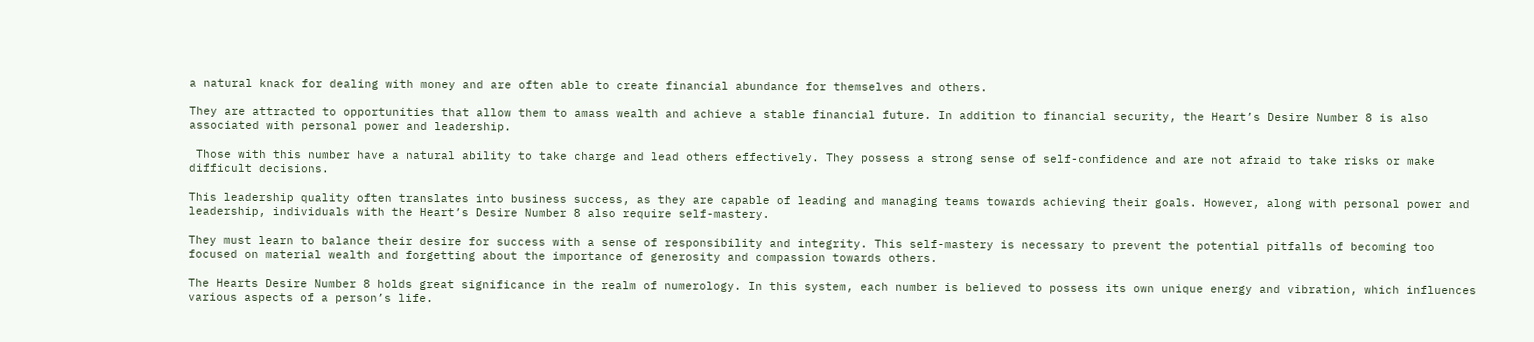a natural knack for dealing with money and are often able to create financial abundance for themselves and others.

They are attracted to opportunities that allow them to amass wealth and achieve a stable financial future. In addition to financial security, the Heart’s Desire Number 8 is also associated with personal power and leadership.

 Those with this number have a natural ability to take charge and lead others effectively. They possess a strong sense of self-confidence and are not afraid to take risks or make difficult decisions.

This leadership quality often translates into business success, as they are capable of leading and managing teams towards achieving their goals. However, along with personal power and leadership, individuals with the Heart’s Desire Number 8 also require self-mastery.

They must learn to balance their desire for success with a sense of responsibility and integrity. This self-mastery is necessary to prevent the potential pitfalls of becoming too focused on material wealth and forgetting about the importance of generosity and compassion towards others.

The Hearts Desire Number 8 holds great significance in the realm of numerology. In this system, each number is believed to possess its own unique energy and vibration, which influences various aspects of a person’s life.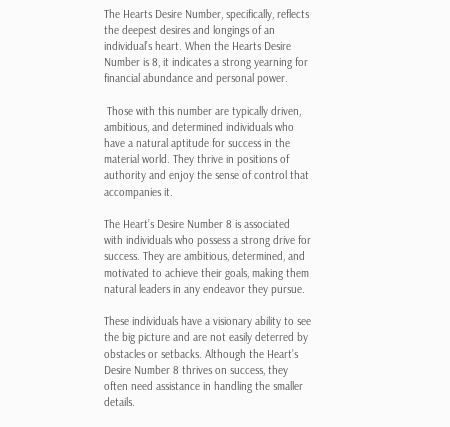The Hearts Desire Number, specifically, reflects the deepest desires and longings of an individual’s heart. When the Hearts Desire Number is 8, it indicates a strong yearning for financial abundance and personal power.

 Those with this number are typically driven, ambitious, and determined individuals who have a natural aptitude for success in the material world. They thrive in positions of authority and enjoy the sense of control that accompanies it.

The Heart’s Desire Number 8 is associated with individuals who possess a strong drive for success. They are ambitious, determined, and motivated to achieve their goals, making them natural leaders in any endeavor they pursue.

These individuals have a visionary ability to see the big picture and are not easily deterred by obstacles or setbacks. Although the Heart’s Desire Number 8 thrives on success, they often need assistance in handling the smaller details.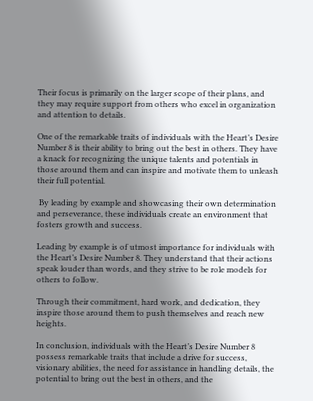Their focus is primarily on the larger scope of their plans, and they may require support from others who excel in organization and attention to details.

One of the remarkable traits of individuals with the Heart’s Desire Number 8 is their ability to bring out the best in others. They have a knack for recognizing the unique talents and potentials in those around them and can inspire and motivate them to unleash their full potential.

 By leading by example and showcasing their own determination and perseverance, these individuals create an environment that fosters growth and success.

Leading by example is of utmost importance for individuals with the Heart’s Desire Number 8. They understand that their actions speak louder than words, and they strive to be role models for others to follow.

Through their commitment, hard work, and dedication, they inspire those around them to push themselves and reach new heights.

In conclusion, individuals with the Heart’s Desire Number 8 possess remarkable traits that include a drive for success, visionary abilities, the need for assistance in handling details, the potential to bring out the best in others, and the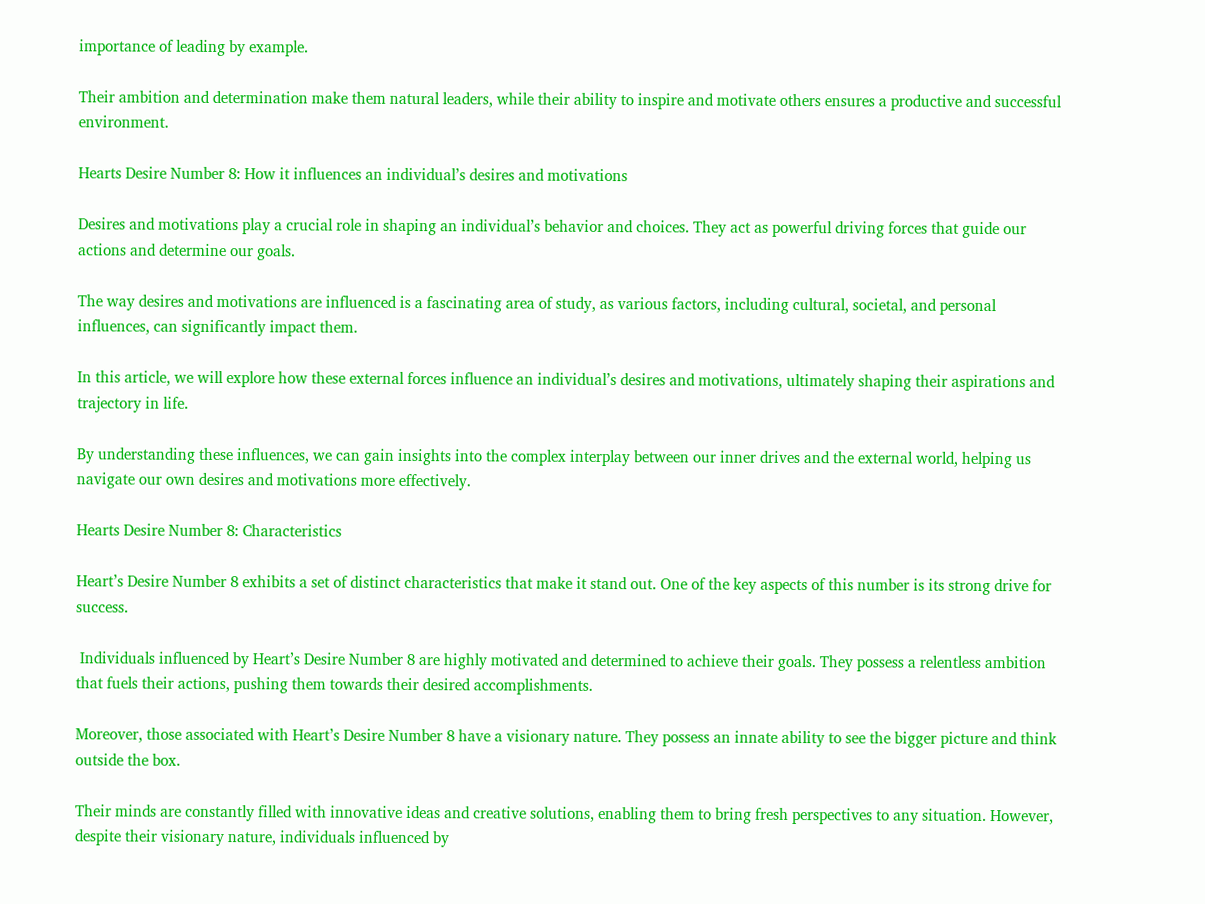importance of leading by example.

Their ambition and determination make them natural leaders, while their ability to inspire and motivate others ensures a productive and successful environment.

Hearts Desire Number 8: How it influences an individual’s desires and motivations

Desires and motivations play a crucial role in shaping an individual’s behavior and choices. They act as powerful driving forces that guide our actions and determine our goals.

The way desires and motivations are influenced is a fascinating area of study, as various factors, including cultural, societal, and personal influences, can significantly impact them.

In this article, we will explore how these external forces influence an individual’s desires and motivations, ultimately shaping their aspirations and trajectory in life.

By understanding these influences, we can gain insights into the complex interplay between our inner drives and the external world, helping us navigate our own desires and motivations more effectively.

Hearts Desire Number 8: Characteristics

Heart’s Desire Number 8 exhibits a set of distinct characteristics that make it stand out. One of the key aspects of this number is its strong drive for success.

 Individuals influenced by Heart’s Desire Number 8 are highly motivated and determined to achieve their goals. They possess a relentless ambition that fuels their actions, pushing them towards their desired accomplishments.

Moreover, those associated with Heart’s Desire Number 8 have a visionary nature. They possess an innate ability to see the bigger picture and think outside the box.

Their minds are constantly filled with innovative ideas and creative solutions, enabling them to bring fresh perspectives to any situation. However, despite their visionary nature, individuals influenced by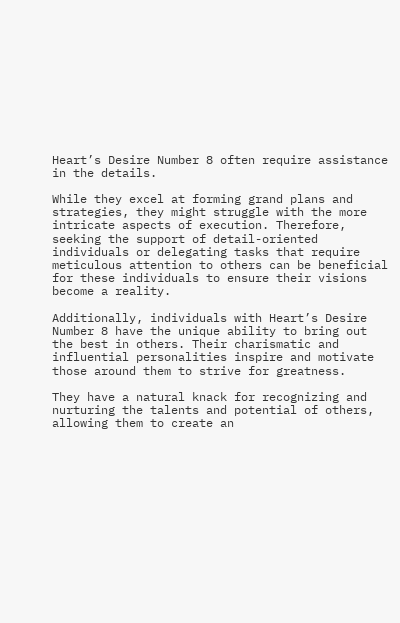Heart’s Desire Number 8 often require assistance in the details.

While they excel at forming grand plans and strategies, they might struggle with the more intricate aspects of execution. Therefore, seeking the support of detail-oriented individuals or delegating tasks that require meticulous attention to others can be beneficial for these individuals to ensure their visions become a reality.

Additionally, individuals with Heart’s Desire Number 8 have the unique ability to bring out the best in others. Their charismatic and influential personalities inspire and motivate those around them to strive for greatness.

They have a natural knack for recognizing and nurturing the talents and potential of others, allowing them to create an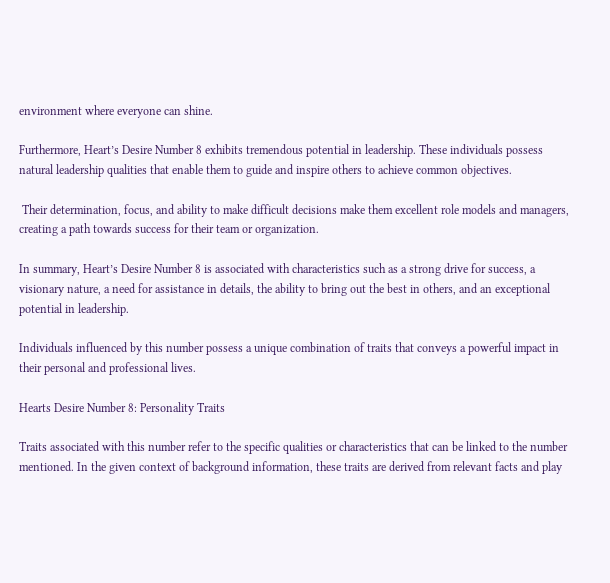environment where everyone can shine.

Furthermore, Heart’s Desire Number 8 exhibits tremendous potential in leadership. These individuals possess natural leadership qualities that enable them to guide and inspire others to achieve common objectives.

 Their determination, focus, and ability to make difficult decisions make them excellent role models and managers, creating a path towards success for their team or organization.

In summary, Heart’s Desire Number 8 is associated with characteristics such as a strong drive for success, a visionary nature, a need for assistance in details, the ability to bring out the best in others, and an exceptional potential in leadership.

Individuals influenced by this number possess a unique combination of traits that conveys a powerful impact in their personal and professional lives.

Hearts Desire Number 8: Personality Traits

Traits associated with this number refer to the specific qualities or characteristics that can be linked to the number mentioned. In the given context of background information, these traits are derived from relevant facts and play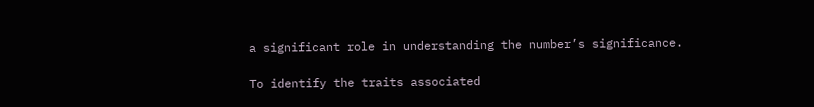a significant role in understanding the number’s significance.

To identify the traits associated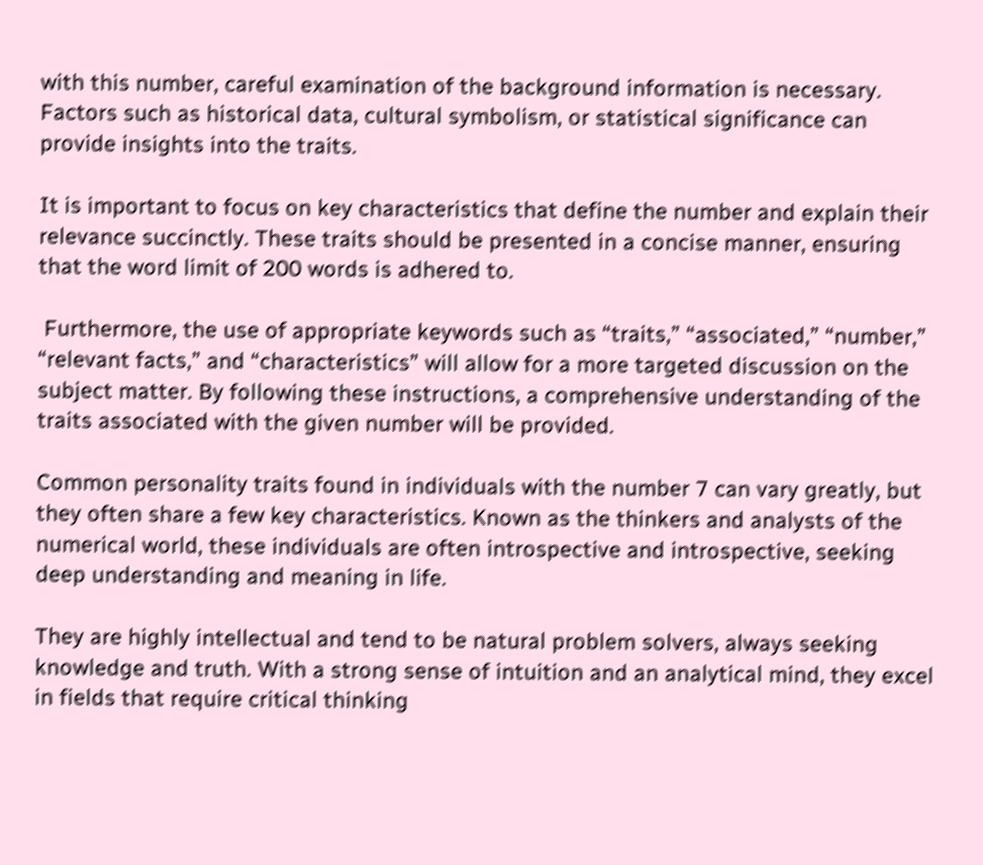with this number, careful examination of the background information is necessary. Factors such as historical data, cultural symbolism, or statistical significance can provide insights into the traits.

It is important to focus on key characteristics that define the number and explain their relevance succinctly. These traits should be presented in a concise manner, ensuring that the word limit of 200 words is adhered to.

 Furthermore, the use of appropriate keywords such as “traits,” “associated,” “number,” “relevant facts,” and “characteristics” will allow for a more targeted discussion on the subject matter. By following these instructions, a comprehensive understanding of the traits associated with the given number will be provided.

Common personality traits found in individuals with the number 7 can vary greatly, but they often share a few key characteristics. Known as the thinkers and analysts of the numerical world, these individuals are often introspective and introspective, seeking deep understanding and meaning in life.

They are highly intellectual and tend to be natural problem solvers, always seeking knowledge and truth. With a strong sense of intuition and an analytical mind, they excel in fields that require critical thinking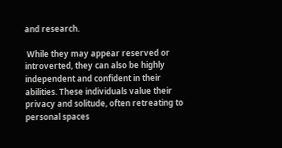and research.

 While they may appear reserved or introverted, they can also be highly independent and confident in their abilities. These individuals value their privacy and solitude, often retreating to personal spaces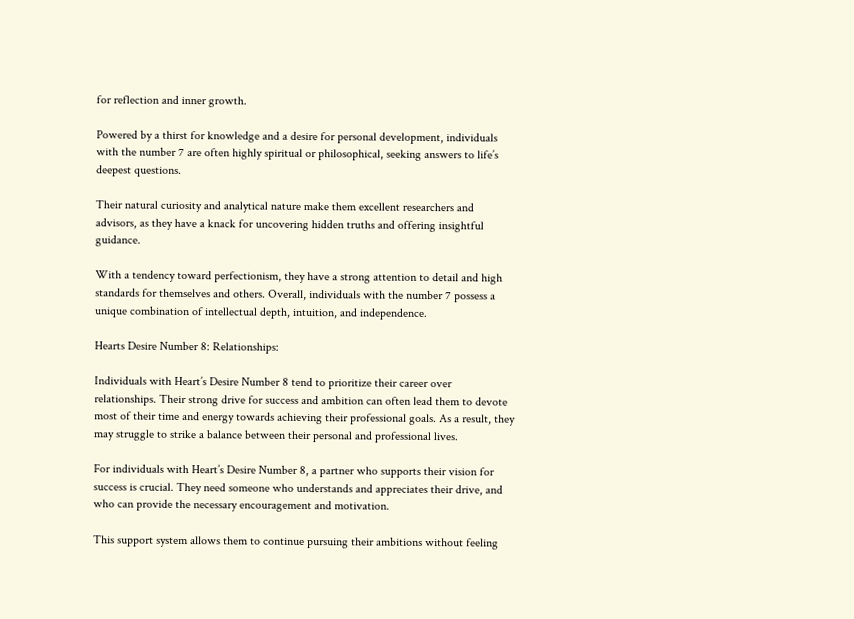for reflection and inner growth.

Powered by a thirst for knowledge and a desire for personal development, individuals with the number 7 are often highly spiritual or philosophical, seeking answers to life’s deepest questions.

Their natural curiosity and analytical nature make them excellent researchers and advisors, as they have a knack for uncovering hidden truths and offering insightful guidance.

With a tendency toward perfectionism, they have a strong attention to detail and high standards for themselves and others. Overall, individuals with the number 7 possess a unique combination of intellectual depth, intuition, and independence.

Hearts Desire Number 8: Relationships:

Individuals with Heart’s Desire Number 8 tend to prioritize their career over relationships. Their strong drive for success and ambition can often lead them to devote most of their time and energy towards achieving their professional goals. As a result, they may struggle to strike a balance between their personal and professional lives.

For individuals with Heart’s Desire Number 8, a partner who supports their vision for success is crucial. They need someone who understands and appreciates their drive, and who can provide the necessary encouragement and motivation.

This support system allows them to continue pursuing their ambitions without feeling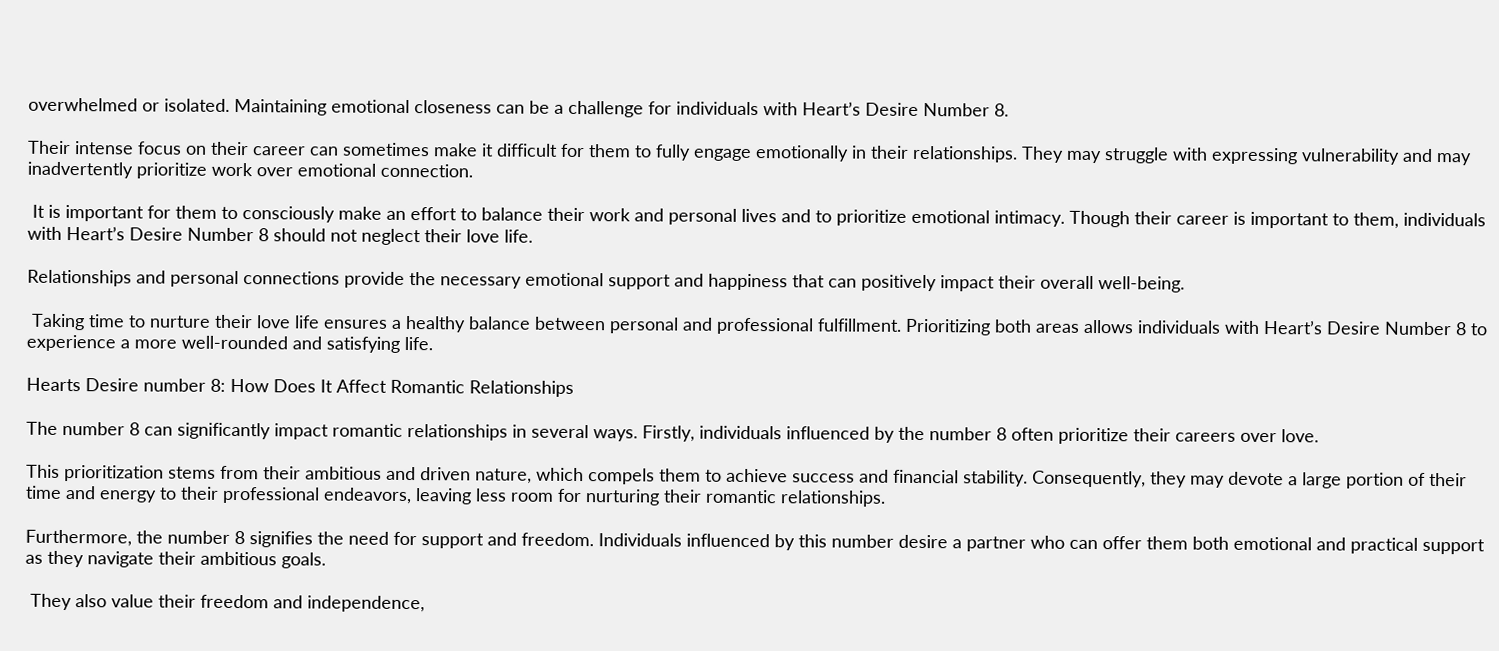overwhelmed or isolated. Maintaining emotional closeness can be a challenge for individuals with Heart’s Desire Number 8.

Their intense focus on their career can sometimes make it difficult for them to fully engage emotionally in their relationships. They may struggle with expressing vulnerability and may inadvertently prioritize work over emotional connection.

 It is important for them to consciously make an effort to balance their work and personal lives and to prioritize emotional intimacy. Though their career is important to them, individuals with Heart’s Desire Number 8 should not neglect their love life.

Relationships and personal connections provide the necessary emotional support and happiness that can positively impact their overall well-being.

 Taking time to nurture their love life ensures a healthy balance between personal and professional fulfillment. Prioritizing both areas allows individuals with Heart’s Desire Number 8 to experience a more well-rounded and satisfying life.

Hearts Desire number 8: How Does It Affect Romantic Relationships

The number 8 can significantly impact romantic relationships in several ways. Firstly, individuals influenced by the number 8 often prioritize their careers over love.

This prioritization stems from their ambitious and driven nature, which compels them to achieve success and financial stability. Consequently, they may devote a large portion of their time and energy to their professional endeavors, leaving less room for nurturing their romantic relationships.

Furthermore, the number 8 signifies the need for support and freedom. Individuals influenced by this number desire a partner who can offer them both emotional and practical support as they navigate their ambitious goals.

 They also value their freedom and independence,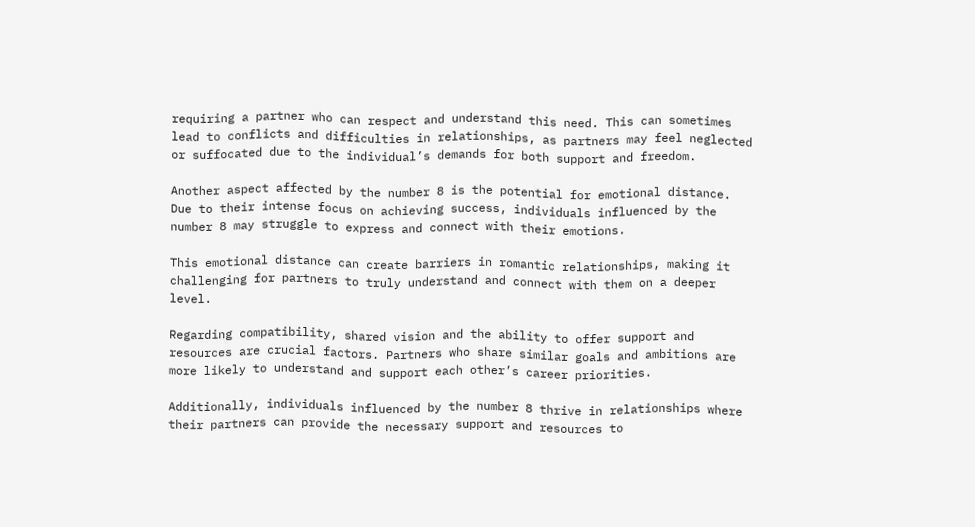requiring a partner who can respect and understand this need. This can sometimes lead to conflicts and difficulties in relationships, as partners may feel neglected or suffocated due to the individual’s demands for both support and freedom.

Another aspect affected by the number 8 is the potential for emotional distance. Due to their intense focus on achieving success, individuals influenced by the number 8 may struggle to express and connect with their emotions.

This emotional distance can create barriers in romantic relationships, making it challenging for partners to truly understand and connect with them on a deeper level.

Regarding compatibility, shared vision and the ability to offer support and resources are crucial factors. Partners who share similar goals and ambitions are more likely to understand and support each other’s career priorities.

Additionally, individuals influenced by the number 8 thrive in relationships where their partners can provide the necessary support and resources to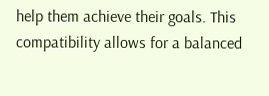help them achieve their goals. This compatibility allows for a balanced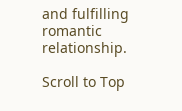and fulfilling romantic relationship.

Scroll to Top